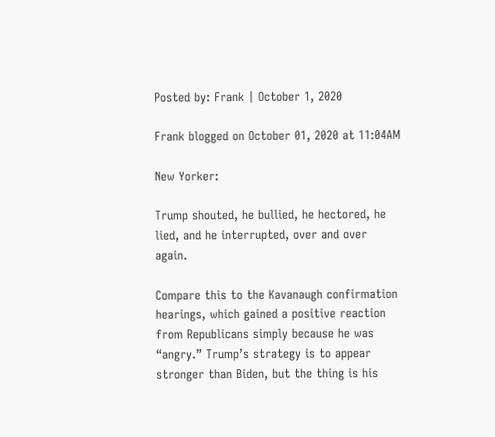Posted by: Frank | October 1, 2020

Frank blogged on October 01, 2020 at 11:04AM

New Yorker:

Trump shouted, he bullied, he hectored, he lied, and he interrupted, over and over again.

Compare this to the Kavanaugh confirmation hearings, which gained a positive reaction from Republicans simply because he was “angry.” Trump’s strategy is to appear stronger than Biden, but the thing is his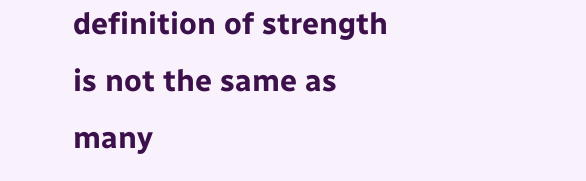definition of strength is not the same as many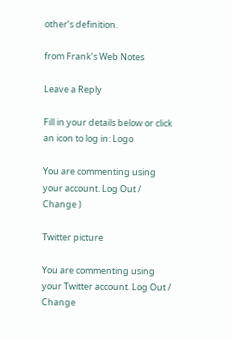other’s definition.

from Frank’s Web Notes

Leave a Reply

Fill in your details below or click an icon to log in: Logo

You are commenting using your account. Log Out /  Change )

Twitter picture

You are commenting using your Twitter account. Log Out /  Change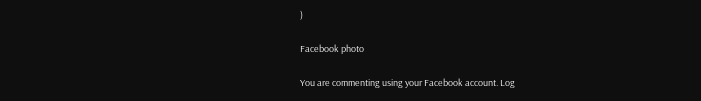)

Facebook photo

You are commenting using your Facebook account. Log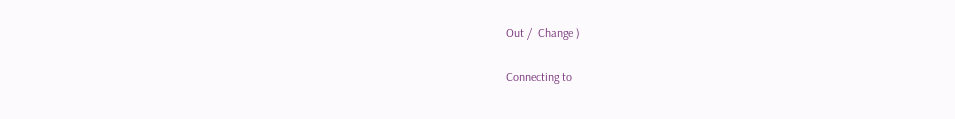Out /  Change )

Connecting to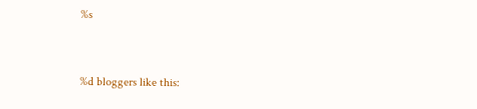%s


%d bloggers like this: